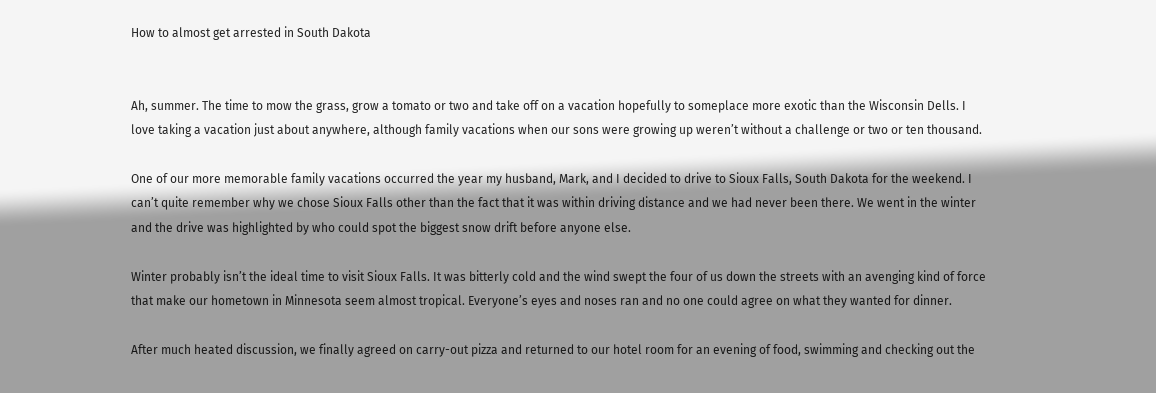How to almost get arrested in South Dakota


Ah, summer. The time to mow the grass, grow a tomato or two and take off on a vacation hopefully to someplace more exotic than the Wisconsin Dells. I love taking a vacation just about anywhere, although family vacations when our sons were growing up weren’t without a challenge or two or ten thousand.

One of our more memorable family vacations occurred the year my husband, Mark, and I decided to drive to Sioux Falls, South Dakota for the weekend. I can’t quite remember why we chose Sioux Falls other than the fact that it was within driving distance and we had never been there. We went in the winter and the drive was highlighted by who could spot the biggest snow drift before anyone else.

Winter probably isn’t the ideal time to visit Sioux Falls. It was bitterly cold and the wind swept the four of us down the streets with an avenging kind of force that make our hometown in Minnesota seem almost tropical. Everyone’s eyes and noses ran and no one could agree on what they wanted for dinner.

After much heated discussion, we finally agreed on carry-out pizza and returned to our hotel room for an evening of food, swimming and checking out the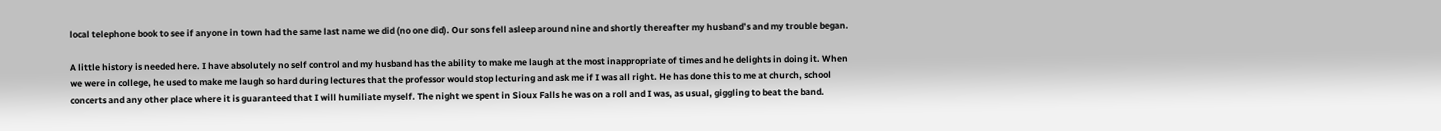local telephone book to see if anyone in town had the same last name we did (no one did). Our sons fell asleep around nine and shortly thereafter my husband’s and my trouble began.

A little history is needed here. I have absolutely no self control and my husband has the ability to make me laugh at the most inappropriate of times and he delights in doing it. When we were in college, he used to make me laugh so hard during lectures that the professor would stop lecturing and ask me if I was all right. He has done this to me at church, school concerts and any other place where it is guaranteed that I will humiliate myself. The night we spent in Sioux Falls he was on a roll and I was, as usual, giggling to beat the band.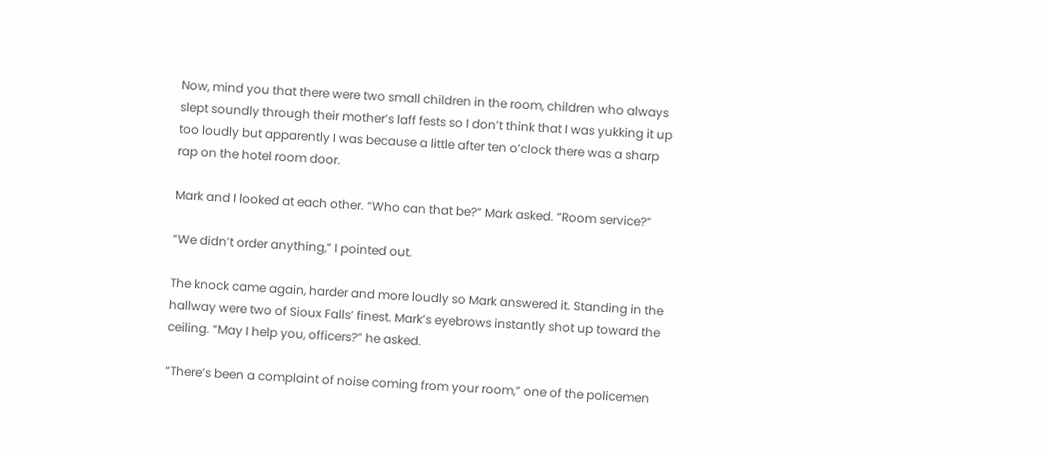Now, mind you that there were two small children in the room, children who always slept soundly through their mother’s laff fests so I don’t think that I was yukking it up too loudly but apparently I was because a little after ten o’clock there was a sharp rap on the hotel room door.

Mark and I looked at each other. “Who can that be?” Mark asked. “Room service?”

“We didn’t order anything,” I pointed out.

The knock came again, harder and more loudly so Mark answered it. Standing in the hallway were two of Sioux Falls’ finest. Mark’s eyebrows instantly shot up toward the ceiling. “May I help you, officers?” he asked.

“There’s been a complaint of noise coming from your room,” one of the policemen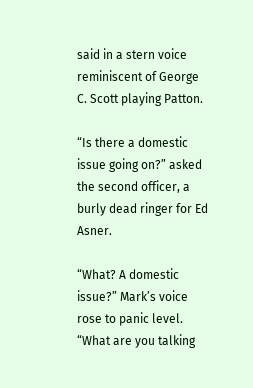said in a stern voice reminiscent of George C. Scott playing Patton.

“Is there a domestic issue going on?” asked the second officer, a burly dead ringer for Ed Asner.

“What? A domestic issue?” Mark’s voice rose to panic level. “What are you talking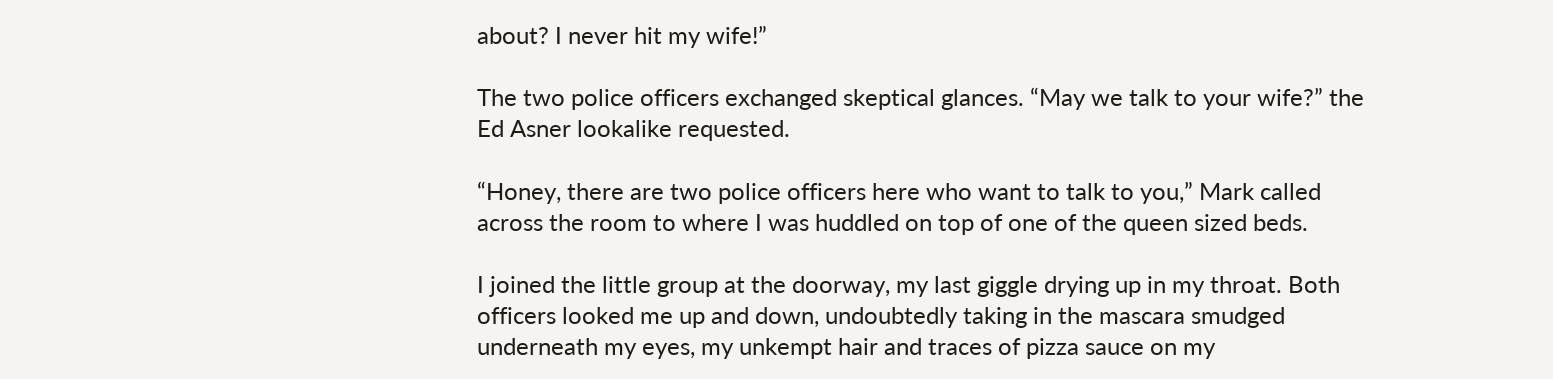about? I never hit my wife!”

The two police officers exchanged skeptical glances. “May we talk to your wife?” the Ed Asner lookalike requested.

“Honey, there are two police officers here who want to talk to you,” Mark called across the room to where I was huddled on top of one of the queen sized beds.

I joined the little group at the doorway, my last giggle drying up in my throat. Both officers looked me up and down, undoubtedly taking in the mascara smudged underneath my eyes, my unkempt hair and traces of pizza sauce on my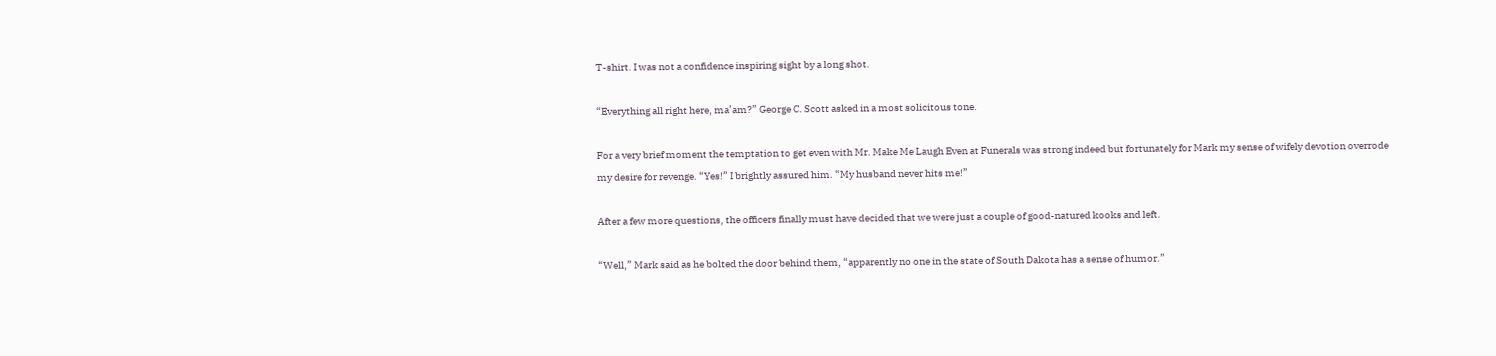T-shirt. I was not a confidence inspiring sight by a long shot.

“Everything all right here, ma’am?” George C. Scott asked in a most solicitous tone.

For a very brief moment the temptation to get even with Mr. Make Me Laugh Even at Funerals was strong indeed but fortunately for Mark my sense of wifely devotion overrode my desire for revenge. “Yes!” I brightly assured him. “My husband never hits me!”

After a few more questions, the officers finally must have decided that we were just a couple of good-natured kooks and left.

“Well,” Mark said as he bolted the door behind them, “apparently no one in the state of South Dakota has a sense of humor.”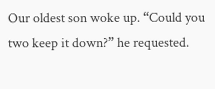Our oldest son woke up. “Could you two keep it down?” he requested.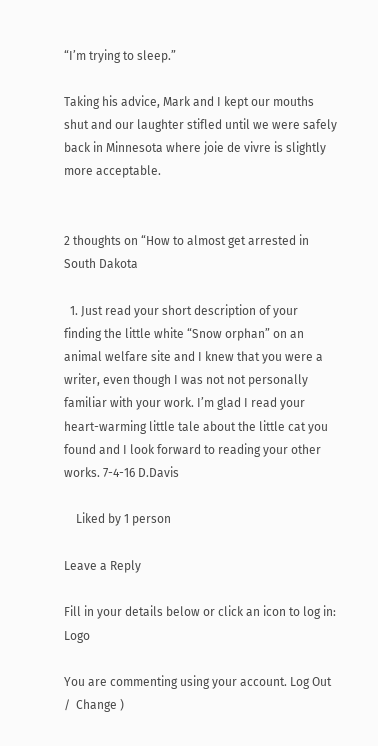“I’m trying to sleep.”

Taking his advice, Mark and I kept our mouths shut and our laughter stifled until we were safely back in Minnesota where joie de vivre is slightly more acceptable.


2 thoughts on “How to almost get arrested in South Dakota

  1. Just read your short description of your finding the little white “Snow orphan” on an animal welfare site and I knew that you were a writer, even though I was not not personally familiar with your work. I’m glad I read your heart-warming little tale about the little cat you found and I look forward to reading your other works. 7-4-16 D.Davis

    Liked by 1 person

Leave a Reply

Fill in your details below or click an icon to log in: Logo

You are commenting using your account. Log Out /  Change )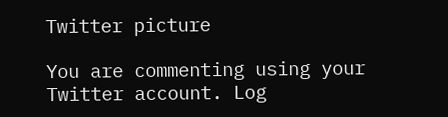Twitter picture

You are commenting using your Twitter account. Log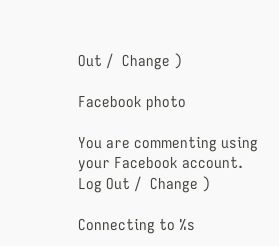Out /  Change )

Facebook photo

You are commenting using your Facebook account. Log Out /  Change )

Connecting to %s